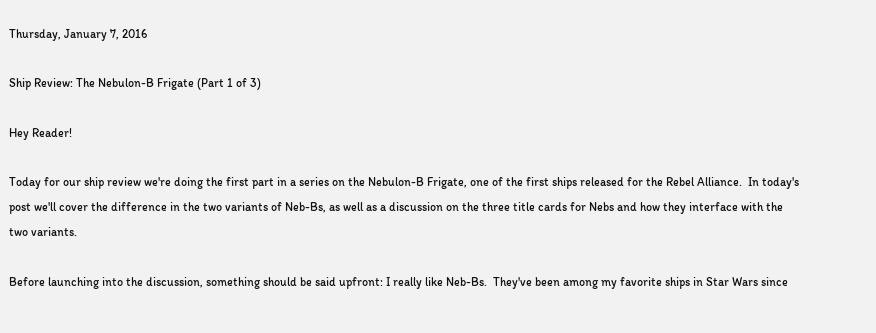Thursday, January 7, 2016

Ship Review: The Nebulon-B Frigate (Part 1 of 3)

Hey Reader!

Today for our ship review we're doing the first part in a series on the Nebulon-B Frigate, one of the first ships released for the Rebel Alliance.  In today's post we'll cover the difference in the two variants of Neb-Bs, as well as a discussion on the three title cards for Nebs and how they interface with the two variants.

Before launching into the discussion, something should be said upfront: I really like Neb-Bs.  They've been among my favorite ships in Star Wars since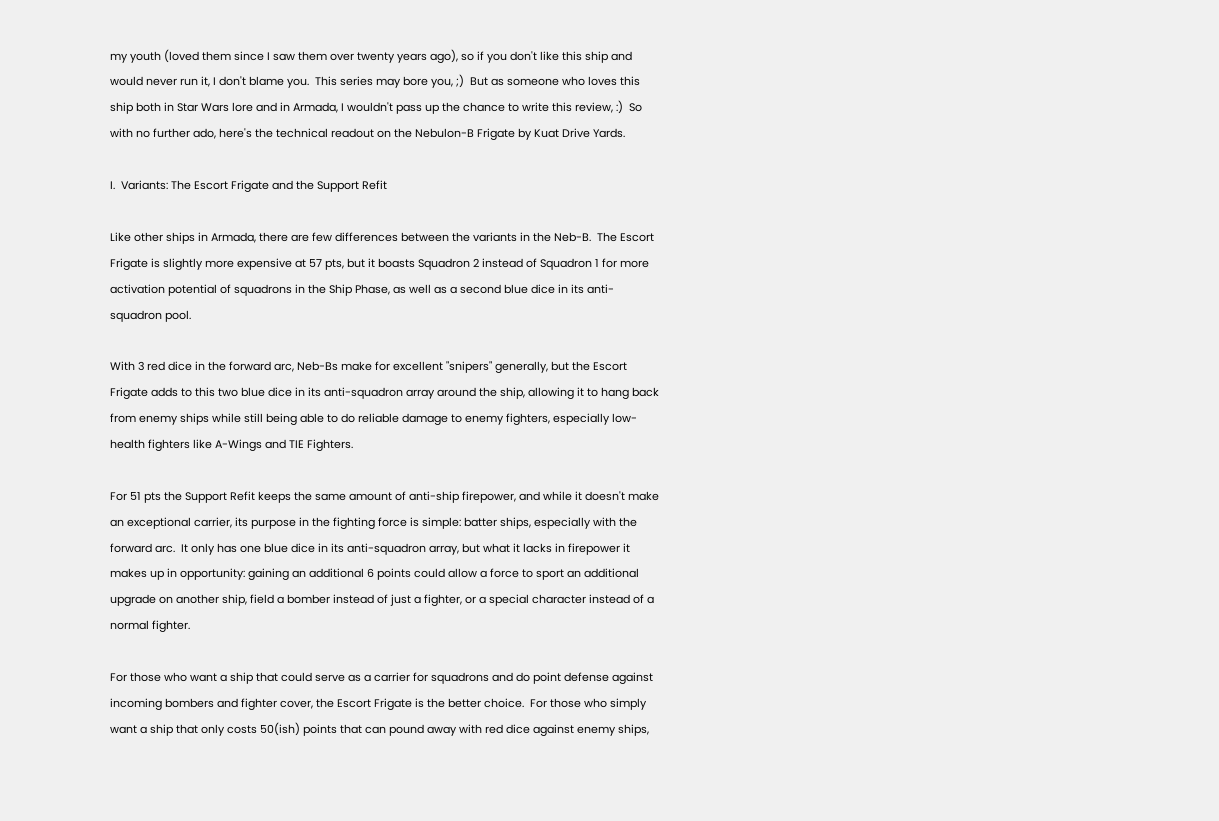my youth (loved them since I saw them over twenty years ago), so if you don't like this ship and would never run it, I don't blame you.  This series may bore you, ;)  But as someone who loves this ship both in Star Wars lore and in Armada, I wouldn't pass up the chance to write this review, :)  So with no further ado, here's the technical readout on the Nebulon-B Frigate by Kuat Drive Yards.

I.  Variants: The Escort Frigate and the Support Refit

Like other ships in Armada, there are few differences between the variants in the Neb-B.  The Escort Frigate is slightly more expensive at 57 pts, but it boasts Squadron 2 instead of Squadron 1 for more activation potential of squadrons in the Ship Phase, as well as a second blue dice in its anti-squadron pool.

With 3 red dice in the forward arc, Neb-Bs make for excellent "snipers" generally, but the Escort Frigate adds to this two blue dice in its anti-squadron array around the ship, allowing it to hang back from enemy ships while still being able to do reliable damage to enemy fighters, especially low-health fighters like A-Wings and TIE Fighters.

For 51 pts the Support Refit keeps the same amount of anti-ship firepower, and while it doesn't make an exceptional carrier, its purpose in the fighting force is simple: batter ships, especially with the forward arc.  It only has one blue dice in its anti-squadron array, but what it lacks in firepower it makes up in opportunity: gaining an additional 6 points could allow a force to sport an additional upgrade on another ship, field a bomber instead of just a fighter, or a special character instead of a normal fighter.

For those who want a ship that could serve as a carrier for squadrons and do point defense against incoming bombers and fighter cover, the Escort Frigate is the better choice.  For those who simply want a ship that only costs 50(ish) points that can pound away with red dice against enemy ships,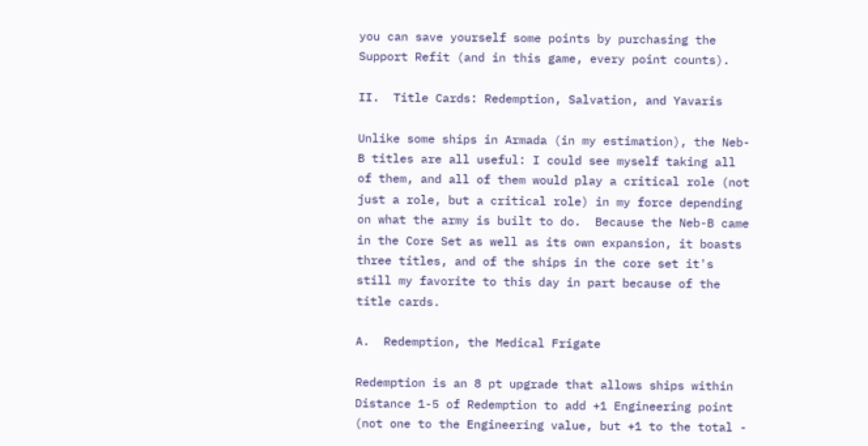you can save yourself some points by purchasing the Support Refit (and in this game, every point counts).

II.  Title Cards: Redemption, Salvation, and Yavaris

Unlike some ships in Armada (in my estimation), the Neb-B titles are all useful: I could see myself taking all of them, and all of them would play a critical role (not just a role, but a critical role) in my force depending on what the army is built to do.  Because the Neb-B came in the Core Set as well as its own expansion, it boasts three titles, and of the ships in the core set it's still my favorite to this day in part because of the title cards.

A.  Redemption, the Medical Frigate

Redemption is an 8 pt upgrade that allows ships within Distance 1-5 of Redemption to add +1 Engineering point (not one to the Engineering value, but +1 to the total -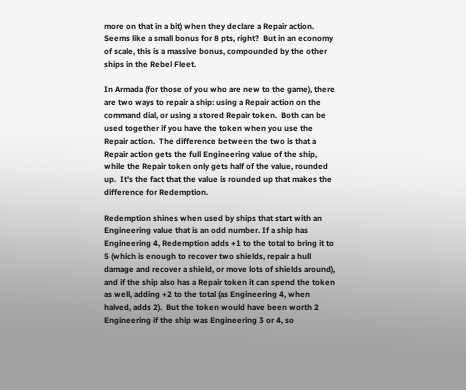more on that in a bit) when they declare a Repair action.  Seems like a small bonus for 8 pts, right?  But in an economy of scale, this is a massive bonus, compounded by the other ships in the Rebel Fleet.

In Armada (for those of you who are new to the game), there are two ways to repair a ship: using a Repair action on the command dial, or using a stored Repair token.  Both can be used together if you have the token when you use the Repair action.  The difference between the two is that a Repair action gets the full Engineering value of the ship, while the Repair token only gets half of the value, rounded up.  It's the fact that the value is rounded up that makes the difference for Redemption.

Redemption shines when used by ships that start with an Engineering value that is an odd number. If a ship has Engineering 4, Redemption adds +1 to the total to bring it to 5 (which is enough to recover two shields, repair a hull damage and recover a shield, or move lots of shields around), and if the ship also has a Repair token it can spend the token as well, adding +2 to the total (as Engineering 4, when halved, adds 2).  But the token would have been worth 2 Engineering if the ship was Engineering 3 or 4, so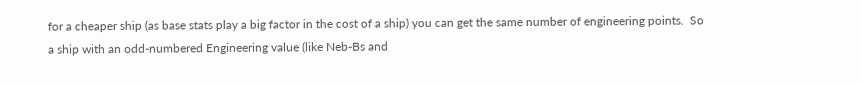for a cheaper ship (as base stats play a big factor in the cost of a ship) you can get the same number of engineering points.  So a ship with an odd-numbered Engineering value (like Neb-Bs and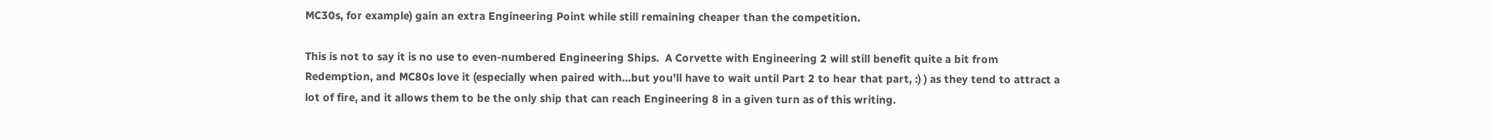MC30s, for example) gain an extra Engineering Point while still remaining cheaper than the competition.

This is not to say it is no use to even-numbered Engineering Ships.  A Corvette with Engineering 2 will still benefit quite a bit from Redemption, and MC80s love it (especially when paired with...but you'll have to wait until Part 2 to hear that part, :) ) as they tend to attract a lot of fire, and it allows them to be the only ship that can reach Engineering 8 in a given turn as of this writing.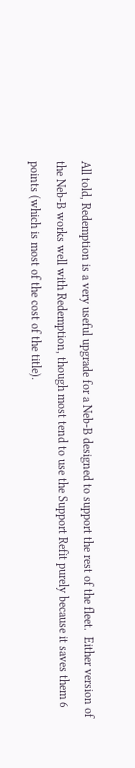All told, Redemption is a very useful upgrade for a Neb-B designed to support the rest of the fleet.  Either version of the Neb-B works well with Redemption, though most tend to use the Support Refit purely because it saves them 6 points (which is most of the cost of the title).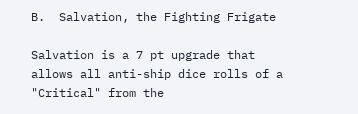B.  Salvation, the Fighting Frigate

Salvation is a 7 pt upgrade that allows all anti-ship dice rolls of a "Critical" from the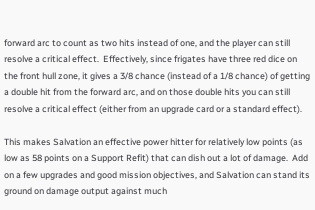forward arc to count as two hits instead of one, and the player can still resolve a critical effect.  Effectively, since frigates have three red dice on the front hull zone, it gives a 3/8 chance (instead of a 1/8 chance) of getting a double hit from the forward arc, and on those double hits you can still resolve a critical effect (either from an upgrade card or a standard effect).

This makes Salvation an effective power hitter for relatively low points (as low as 58 points on a Support Refit) that can dish out a lot of damage.  Add on a few upgrades and good mission objectives, and Salvation can stand its ground on damage output against much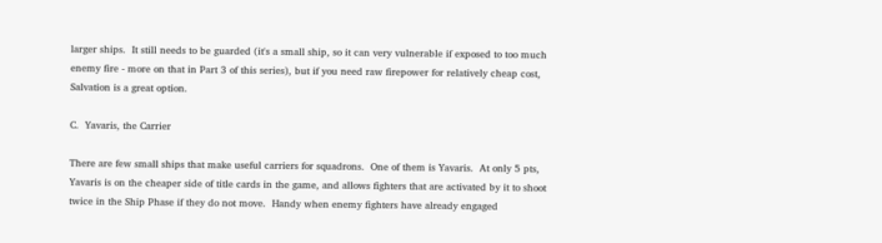larger ships.  It still needs to be guarded (it's a small ship, so it can very vulnerable if exposed to too much enemy fire - more on that in Part 3 of this series), but if you need raw firepower for relatively cheap cost, Salvation is a great option.

C.  Yavaris, the Carrier

There are few small ships that make useful carriers for squadrons.  One of them is Yavaris.  At only 5 pts, Yavaris is on the cheaper side of title cards in the game, and allows fighters that are activated by it to shoot twice in the Ship Phase if they do not move.  Handy when enemy fighters have already engaged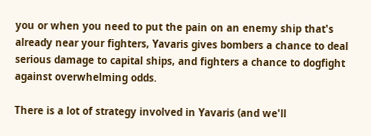you or when you need to put the pain on an enemy ship that's already near your fighters, Yavaris gives bombers a chance to deal serious damage to capital ships, and fighters a chance to dogfight against overwhelming odds.

There is a lot of strategy involved in Yavaris (and we'll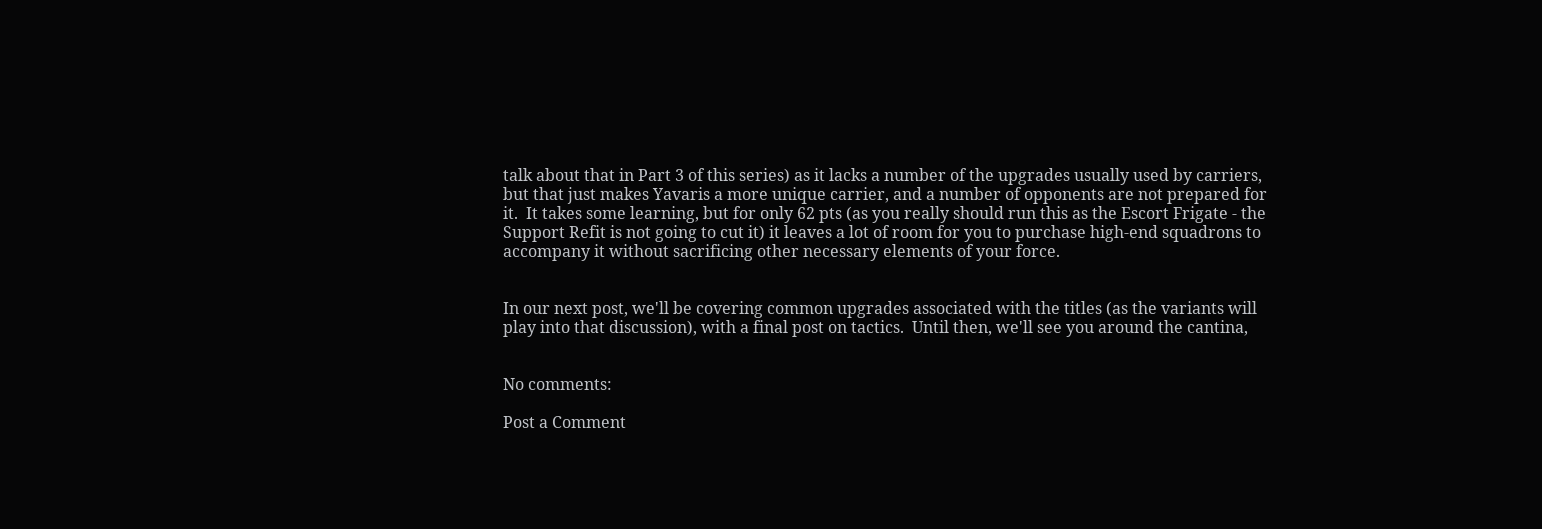talk about that in Part 3 of this series) as it lacks a number of the upgrades usually used by carriers, but that just makes Yavaris a more unique carrier, and a number of opponents are not prepared for it.  It takes some learning, but for only 62 pts (as you really should run this as the Escort Frigate - the Support Refit is not going to cut it) it leaves a lot of room for you to purchase high-end squadrons to accompany it without sacrificing other necessary elements of your force.


In our next post, we'll be covering common upgrades associated with the titles (as the variants will play into that discussion), with a final post on tactics.  Until then, we'll see you around the cantina,


No comments:

Post a Comment